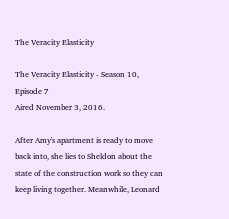The Veracity Elasticity

The Veracity Elasticity - Season 10, Episode 7
Aired November 3, 2016.

After Amy's apartment is ready to move back into, she lies to Sheldon about the state of the construction work so they can keep living together. Meanwhile, Leonard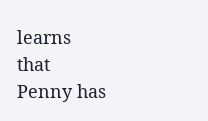learns that Penny has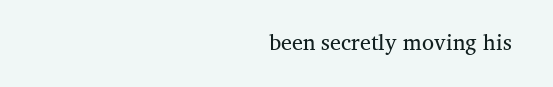been secretly moving his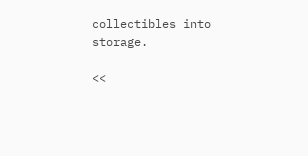collectibles into storage.

<<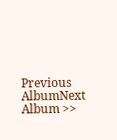Previous AlbumNext Album >>